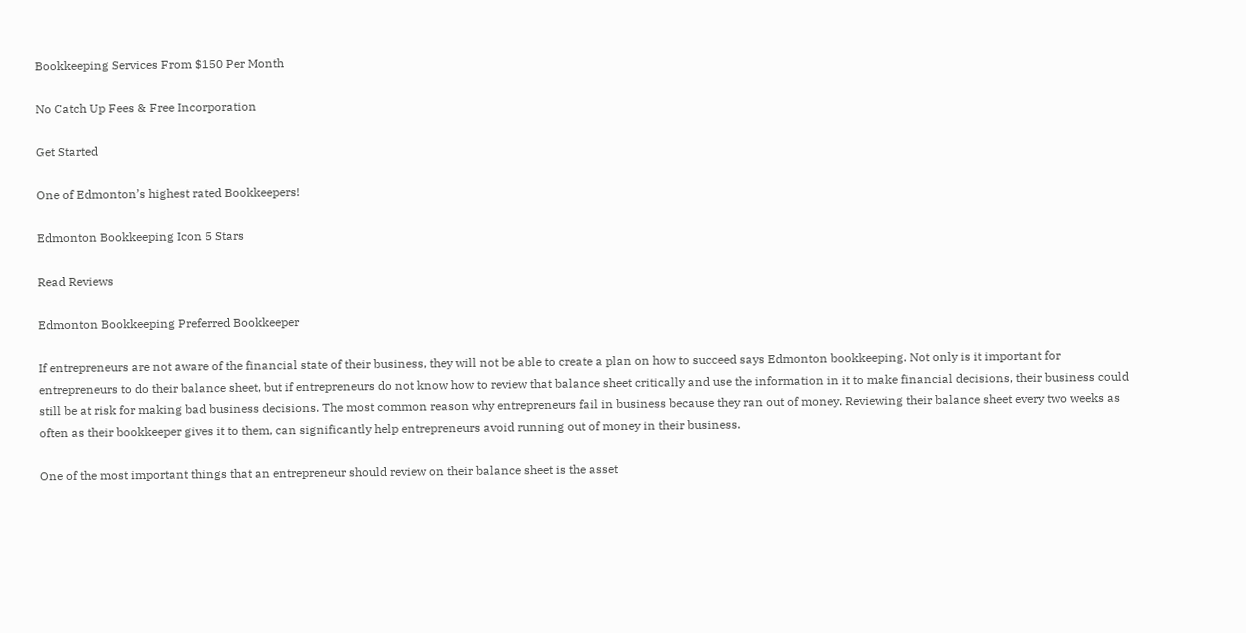Bookkeeping Services From $150 Per Month

No Catch Up Fees & Free Incorporation

Get Started

One of Edmonton’s highest rated Bookkeepers!

Edmonton Bookkeeping Icon 5 Stars

Read Reviews

Edmonton Bookkeeping Preferred Bookkeeper

If entrepreneurs are not aware of the financial state of their business, they will not be able to create a plan on how to succeed says Edmonton bookkeeping. Not only is it important for entrepreneurs to do their balance sheet, but if entrepreneurs do not know how to review that balance sheet critically and use the information in it to make financial decisions, their business could still be at risk for making bad business decisions. The most common reason why entrepreneurs fail in business because they ran out of money. Reviewing their balance sheet every two weeks as often as their bookkeeper gives it to them, can significantly help entrepreneurs avoid running out of money in their business.

One of the most important things that an entrepreneur should review on their balance sheet is the asset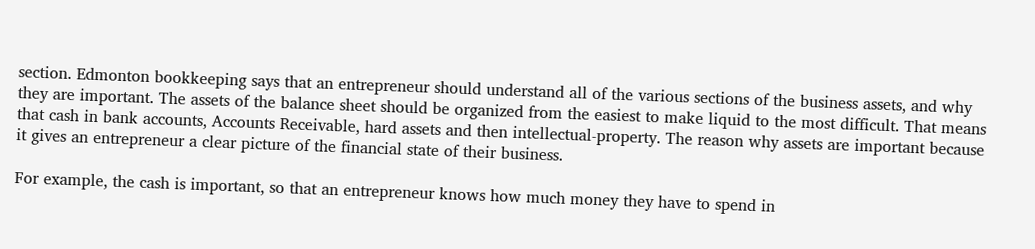section. Edmonton bookkeeping says that an entrepreneur should understand all of the various sections of the business assets, and why they are important. The assets of the balance sheet should be organized from the easiest to make liquid to the most difficult. That means that cash in bank accounts, Accounts Receivable, hard assets and then intellectual-property. The reason why assets are important because it gives an entrepreneur a clear picture of the financial state of their business.

For example, the cash is important, so that an entrepreneur knows how much money they have to spend in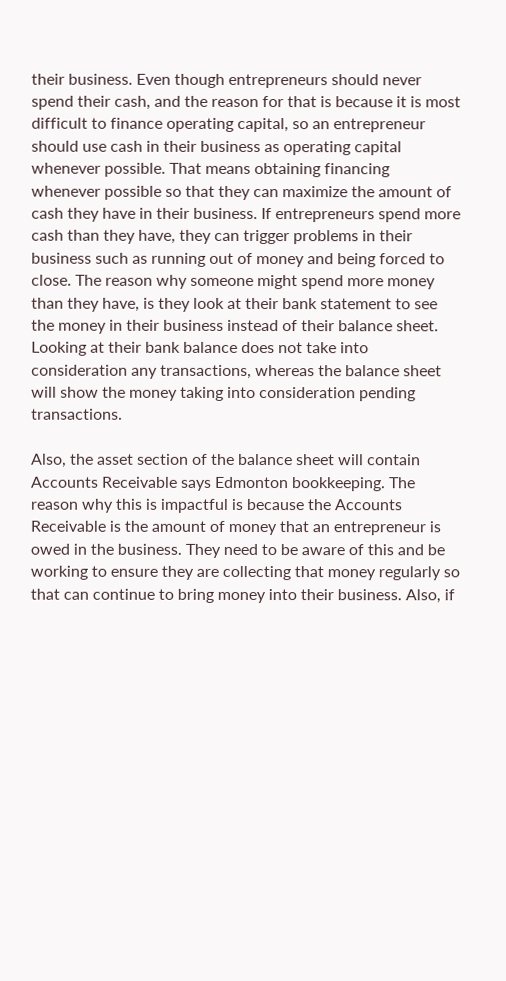their business. Even though entrepreneurs should never spend their cash, and the reason for that is because it is most difficult to finance operating capital, so an entrepreneur should use cash in their business as operating capital whenever possible. That means obtaining financing whenever possible so that they can maximize the amount of cash they have in their business. If entrepreneurs spend more cash than they have, they can trigger problems in their business such as running out of money and being forced to close. The reason why someone might spend more money than they have, is they look at their bank statement to see the money in their business instead of their balance sheet. Looking at their bank balance does not take into consideration any transactions, whereas the balance sheet will show the money taking into consideration pending transactions.

Also, the asset section of the balance sheet will contain Accounts Receivable says Edmonton bookkeeping. The reason why this is impactful is because the Accounts Receivable is the amount of money that an entrepreneur is owed in the business. They need to be aware of this and be working to ensure they are collecting that money regularly so that can continue to bring money into their business. Also, if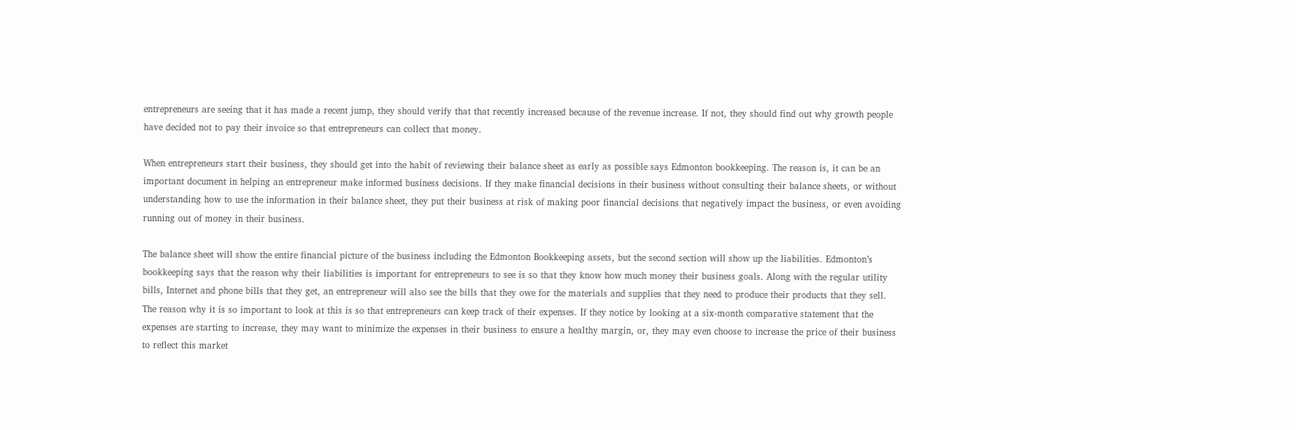entrepreneurs are seeing that it has made a recent jump, they should verify that that recently increased because of the revenue increase. If not, they should find out why growth people have decided not to pay their invoice so that entrepreneurs can collect that money.

When entrepreneurs start their business, they should get into the habit of reviewing their balance sheet as early as possible says Edmonton bookkeeping. The reason is, it can be an important document in helping an entrepreneur make informed business decisions. If they make financial decisions in their business without consulting their balance sheets, or without understanding how to use the information in their balance sheet, they put their business at risk of making poor financial decisions that negatively impact the business, or even avoiding running out of money in their business.

The balance sheet will show the entire financial picture of the business including the Edmonton Bookkeeping assets, but the second section will show up the liabilities. Edmonton’s bookkeeping says that the reason why their liabilities is important for entrepreneurs to see is so that they know how much money their business goals. Along with the regular utility bills, Internet and phone bills that they get, an entrepreneur will also see the bills that they owe for the materials and supplies that they need to produce their products that they sell. The reason why it is so important to look at this is so that entrepreneurs can keep track of their expenses. If they notice by looking at a six-month comparative statement that the expenses are starting to increase, they may want to minimize the expenses in their business to ensure a healthy margin, or, they may even choose to increase the price of their business to reflect this market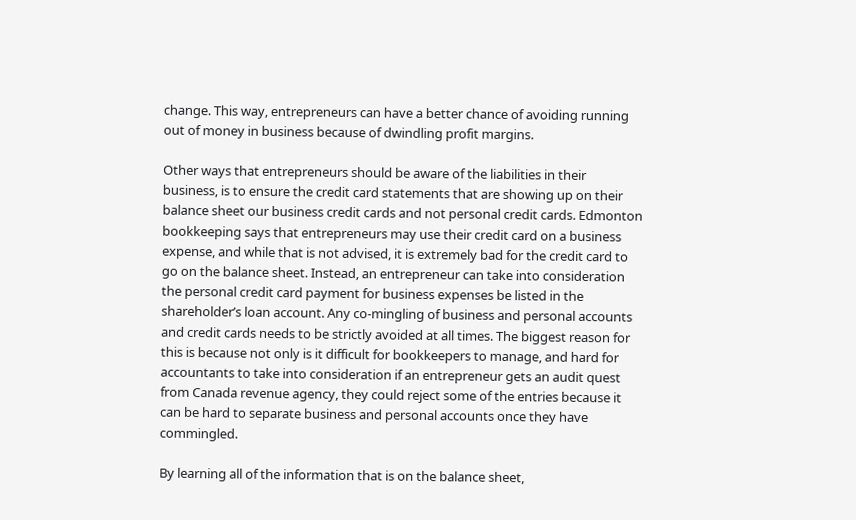change. This way, entrepreneurs can have a better chance of avoiding running out of money in business because of dwindling profit margins.

Other ways that entrepreneurs should be aware of the liabilities in their business, is to ensure the credit card statements that are showing up on their balance sheet our business credit cards and not personal credit cards. Edmonton bookkeeping says that entrepreneurs may use their credit card on a business expense, and while that is not advised, it is extremely bad for the credit card to go on the balance sheet. Instead, an entrepreneur can take into consideration the personal credit card payment for business expenses be listed in the shareholder’s loan account. Any co-mingling of business and personal accounts and credit cards needs to be strictly avoided at all times. The biggest reason for this is because not only is it difficult for bookkeepers to manage, and hard for accountants to take into consideration if an entrepreneur gets an audit quest from Canada revenue agency, they could reject some of the entries because it can be hard to separate business and personal accounts once they have commingled.

By learning all of the information that is on the balance sheet,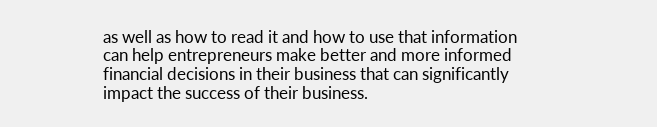as well as how to read it and how to use that information can help entrepreneurs make better and more informed financial decisions in their business that can significantly impact the success of their business.